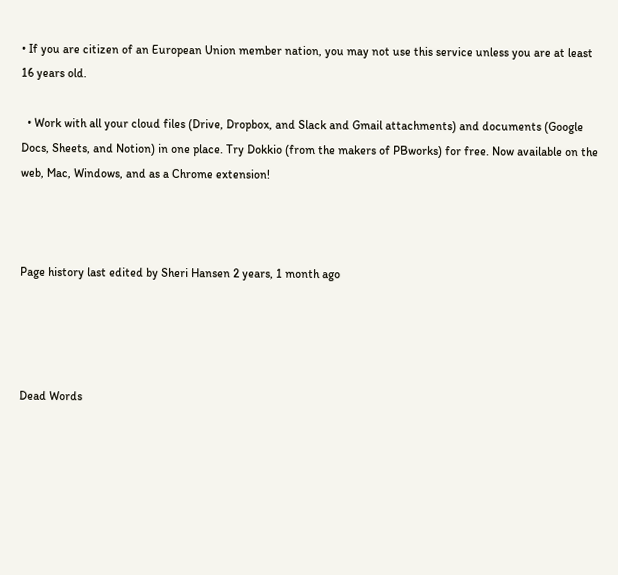• If you are citizen of an European Union member nation, you may not use this service unless you are at least 16 years old.

  • Work with all your cloud files (Drive, Dropbox, and Slack and Gmail attachments) and documents (Google Docs, Sheets, and Notion) in one place. Try Dokkio (from the makers of PBworks) for free. Now available on the web, Mac, Windows, and as a Chrome extension!



Page history last edited by Sheri Hansen 2 years, 1 month ago




Dead Words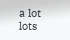a lot                      lots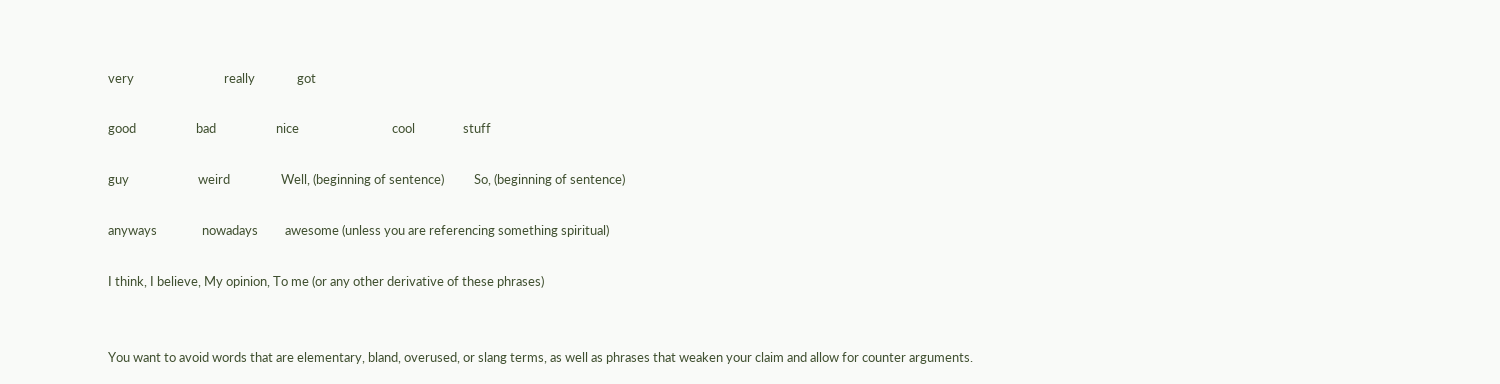very                              really              got

good                    bad                    nice                               cool                stuff

guy                       weird                 Well, (beginning of sentence)          So, (beginning of sentence)

anyways               nowadays         awesome (unless you are referencing something spiritual)

I think, I believe, My opinion, To me (or any other derivative of these phrases)


You want to avoid words that are elementary, bland, overused, or slang terms, as well as phrases that weaken your claim and allow for counter arguments.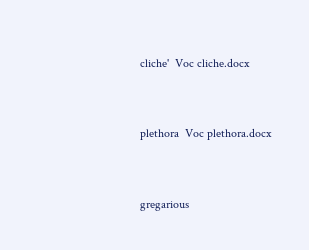cliche'  Voc cliche.docx


plethora  Voc plethora.docx


gregarious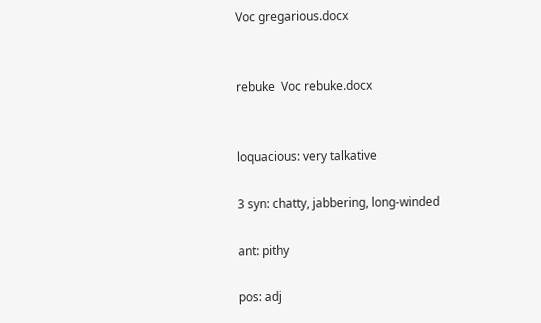Voc gregarious.docx


rebuke  Voc rebuke.docx


loquacious: very talkative

3 syn: chatty, jabbering, long-winded

ant: pithy

pos: adj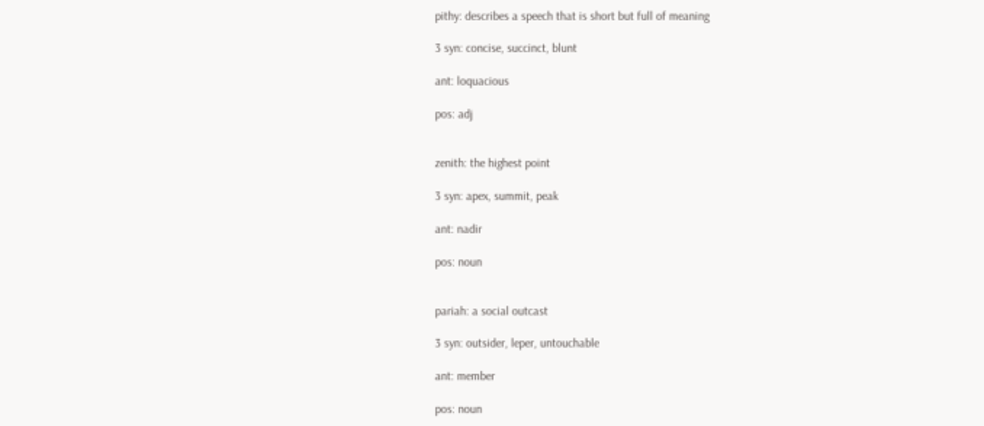pithy: describes a speech that is short but full of meaning

3 syn: concise, succinct, blunt

ant: loquacious

pos: adj


zenith: the highest point

3 syn: apex, summit, peak

ant: nadir

pos: noun


pariah: a social outcast

3 syn: outsider, leper, untouchable

ant: member

pos: noun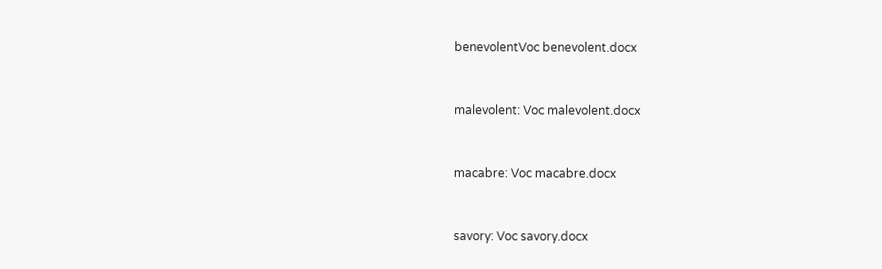benevolentVoc benevolent.docx


malevolent: Voc malevolent.docx


macabre: Voc macabre.docx


savory: Voc savory.docx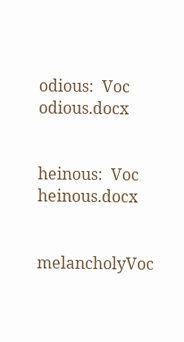odious:  Voc odious.docx


heinous:  Voc heinous.docx


melancholyVoc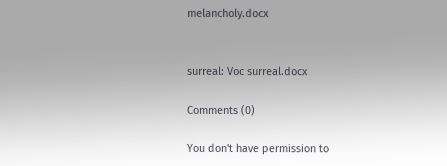melancholy.docx


surreal: Voc surreal.docx

Comments (0)

You don't have permission to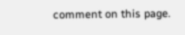comment on this page.